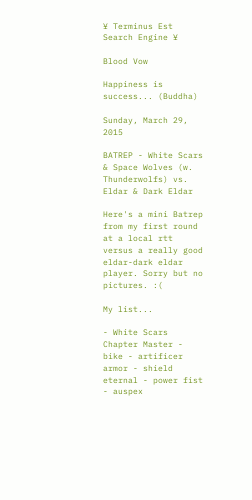¥ Terminus Est Search Engine ¥

Blood Vow

Happiness is success... (Buddha)

Sunday, March 29, 2015

BATREP - White Scars & Space Wolves (w. Thunderwolfs) vs. Eldar & Dark Eldar

Here's a mini Batrep from my first round at a local rtt versus a really good eldar-dark eldar player. Sorry but no pictures. :(

My list...

- White Scars
Chapter Master - bike - artificer armor - shield eternal - power fist - auspex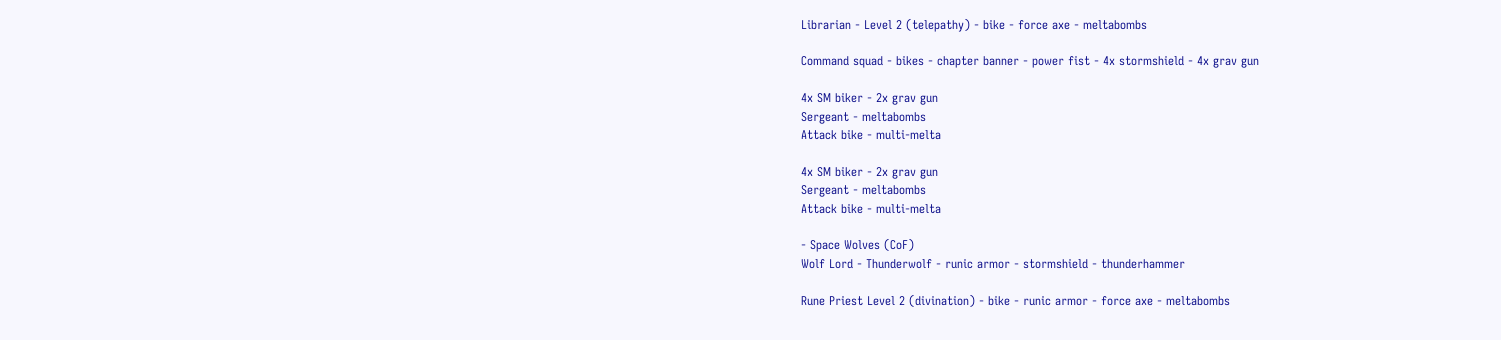Librarian - Level 2 (telepathy) - bike - force axe - meltabombs

Command squad - bikes - chapter banner - power fist - 4x stormshield - 4x grav gun

4x SM biker - 2x grav gun
Sergeant - meltabombs
Attack bike - multi-melta

4x SM biker - 2x grav gun
Sergeant - meltabombs
Attack bike - multi-melta

- Space Wolves (CoF)
Wolf Lord - Thunderwolf - runic armor - stormshield - thunderhammer

Rune Priest Level 2 (divination) - bike - runic armor - force axe - meltabombs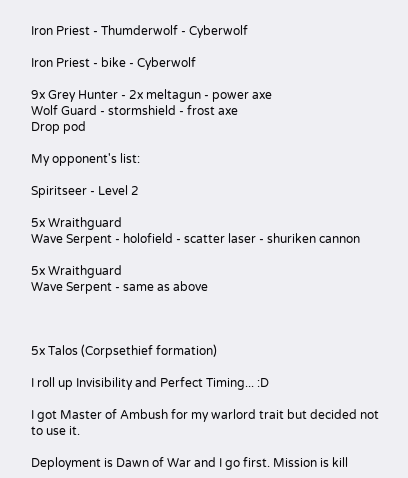Iron Priest - Thumderwolf - Cyberwolf

Iron Priest - bike - Cyberwolf

9x Grey Hunter - 2x meltagun - power axe
Wolf Guard - stormshield - frost axe
Drop pod

My opponent's list:

Spiritseer - Level 2

5x Wraithguard
Wave Serpent - holofield - scatter laser - shuriken cannon

5x Wraithguard
Wave Serpent - same as above



5x Talos (Corpsethief formation)

I roll up Invisibility and Perfect Timing... :D

I got Master of Ambush for my warlord trait but decided not to use it.

Deployment is Dawn of War and I go first. Mission is kill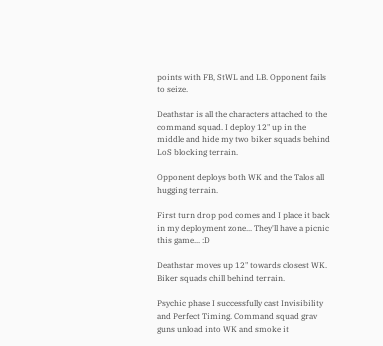points with FB, StWL and LB. Opponent fails to seize.

Deathstar is all the characters attached to the command squad. I deploy 12" up in the middle and hide my two biker squads behind LoS blocking terrain.

Opponent deploys both WK and the Talos all hugging terrain.

First turn drop pod comes and I place it back in my deployment zone... They'll have a picnic this game... :D

Deathstar moves up 12" towards closest WK. Biker squads chill behind terrain.

Psychic phase I successfully cast Invisibility and Perfect Timing. Command squad grav guns unload into WK and smoke it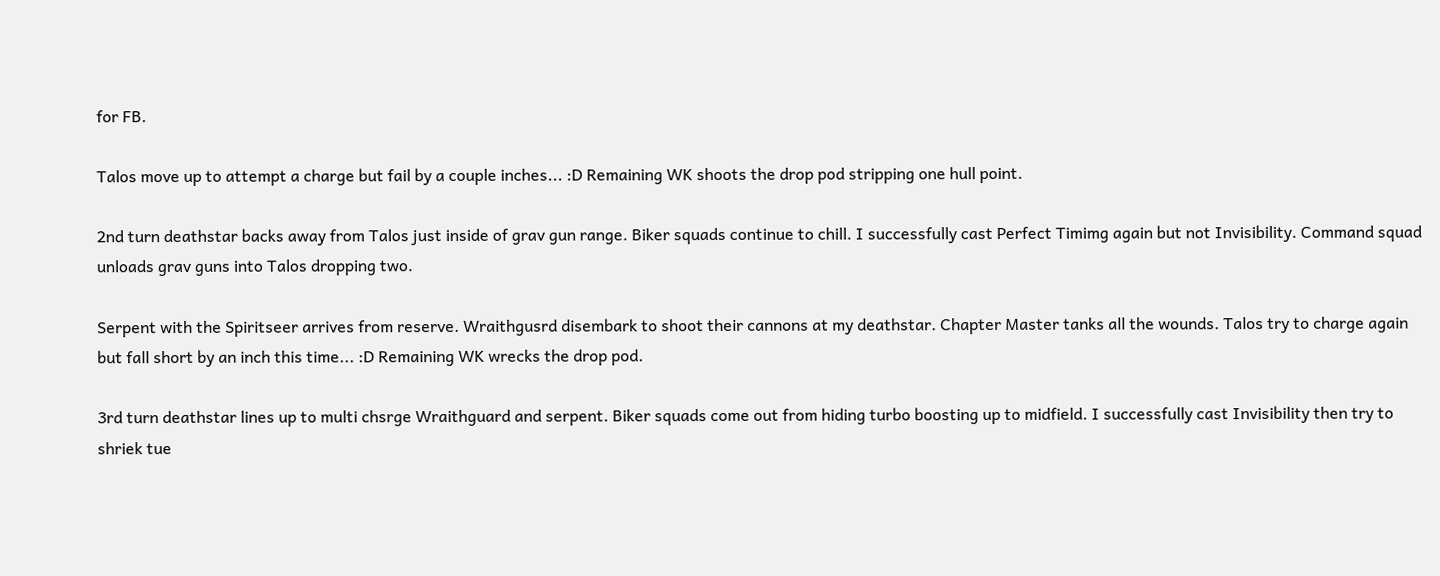for FB.

Talos move up to attempt a charge but fail by a couple inches... :D Remaining WK shoots the drop pod stripping one hull point.

2nd turn deathstar backs away from Talos just inside of grav gun range. Biker squads continue to chill. I successfully cast Perfect Timimg again but not Invisibility. Command squad unloads grav guns into Talos dropping two.

Serpent with the Spiritseer arrives from reserve. Wraithgusrd disembark to shoot their cannons at my deathstar. Chapter Master tanks all the wounds. Talos try to charge again but fall short by an inch this time... :D Remaining WK wrecks the drop pod.

3rd turn deathstar lines up to multi chsrge Wraithguard and serpent. Biker squads come out from hiding turbo boosting up to midfield. I successfully cast Invisibility then try to shriek tue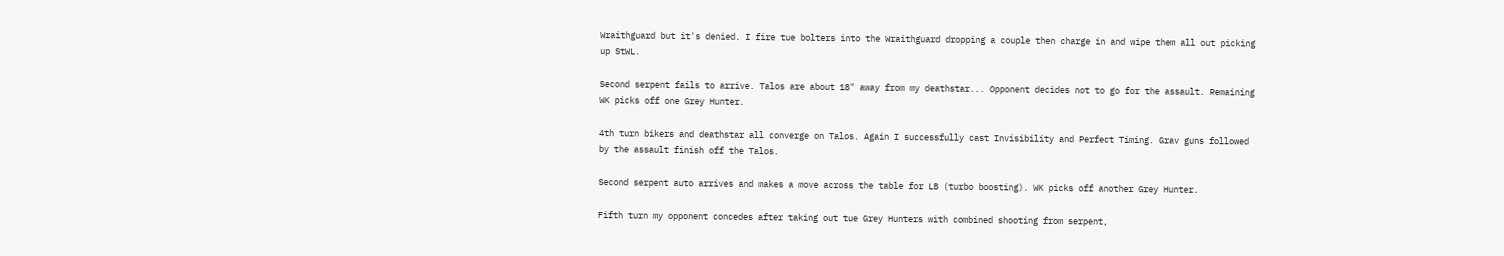Wraithguard but it's denied. I fire tue bolters into the Wraithguard dropping a couple then charge in and wipe them all out picking up StWL.

Second serpent fails to arrive. Talos are about 18" away from my deathstar... Opponent decides not to go for the assault. Remaining WK picks off one Grey Hunter.

4th turn bikers and deathstar all converge on Talos. Again I successfully cast Invisibility and Perfect Timing. Grav guns followed by the assault finish off the Talos.

Second serpent auto arrives and makes a move across the table for LB (turbo boosting). WK picks off another Grey Hunter.

Fifth turn my opponent concedes after taking out tue Grey Hunters with combined shooting from serpent,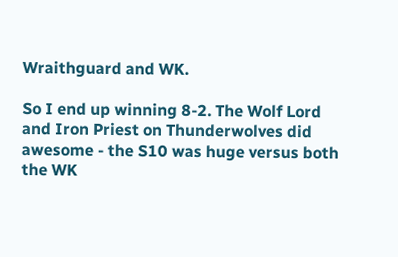Wraithguard and WK.

So I end up winning 8-2. The Wolf Lord and Iron Priest on Thunderwolves did awesome - the S10 was huge versus both the WK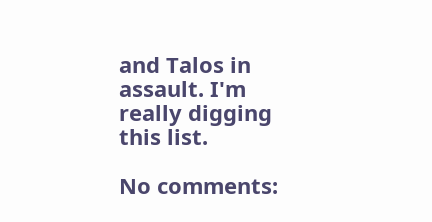and Talos in assault. I'm really digging this list.

No comments: